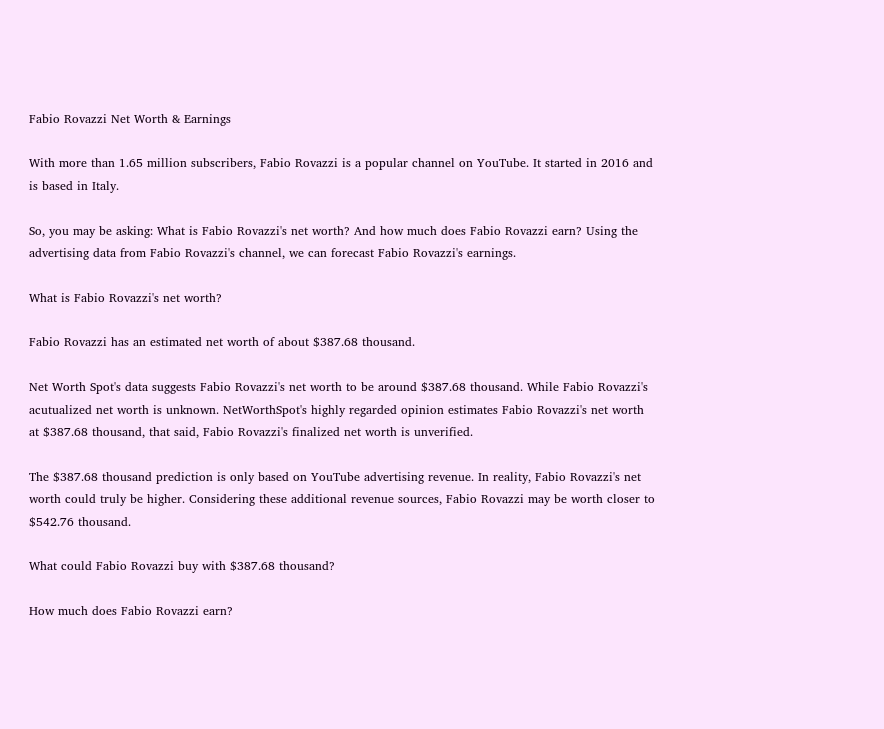Fabio Rovazzi Net Worth & Earnings

With more than 1.65 million subscribers, Fabio Rovazzi is a popular channel on YouTube. It started in 2016 and is based in Italy.

So, you may be asking: What is Fabio Rovazzi's net worth? And how much does Fabio Rovazzi earn? Using the advertising data from Fabio Rovazzi's channel, we can forecast Fabio Rovazzi's earnings.

What is Fabio Rovazzi's net worth?

Fabio Rovazzi has an estimated net worth of about $387.68 thousand.

Net Worth Spot's data suggests Fabio Rovazzi's net worth to be around $387.68 thousand. While Fabio Rovazzi's acutualized net worth is unknown. NetWorthSpot's highly regarded opinion estimates Fabio Rovazzi's net worth at $387.68 thousand, that said, Fabio Rovazzi's finalized net worth is unverified.

The $387.68 thousand prediction is only based on YouTube advertising revenue. In reality, Fabio Rovazzi's net worth could truly be higher. Considering these additional revenue sources, Fabio Rovazzi may be worth closer to $542.76 thousand.

What could Fabio Rovazzi buy with $387.68 thousand?

How much does Fabio Rovazzi earn?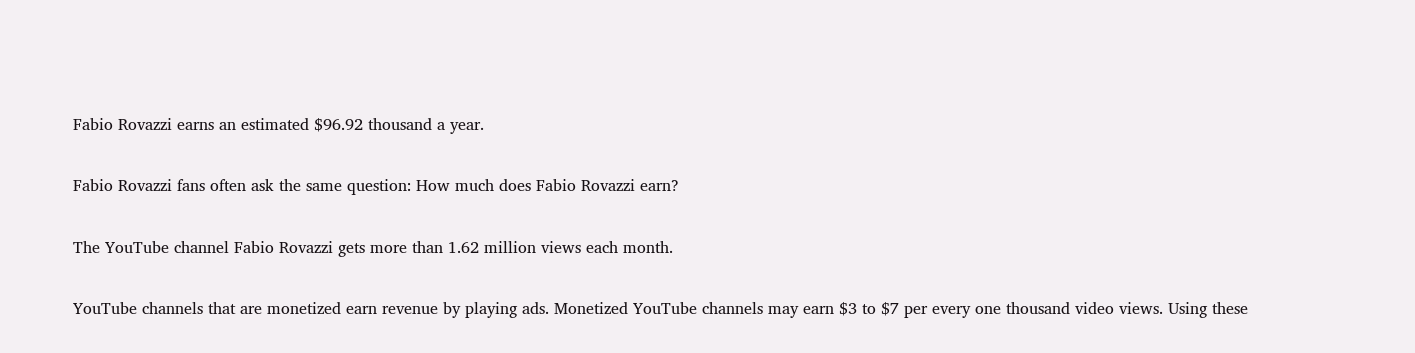Fabio Rovazzi earns an estimated $96.92 thousand a year.

Fabio Rovazzi fans often ask the same question: How much does Fabio Rovazzi earn?

The YouTube channel Fabio Rovazzi gets more than 1.62 million views each month.

YouTube channels that are monetized earn revenue by playing ads. Monetized YouTube channels may earn $3 to $7 per every one thousand video views. Using these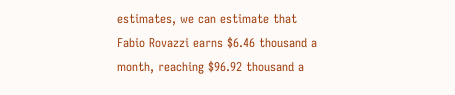estimates, we can estimate that Fabio Rovazzi earns $6.46 thousand a month, reaching $96.92 thousand a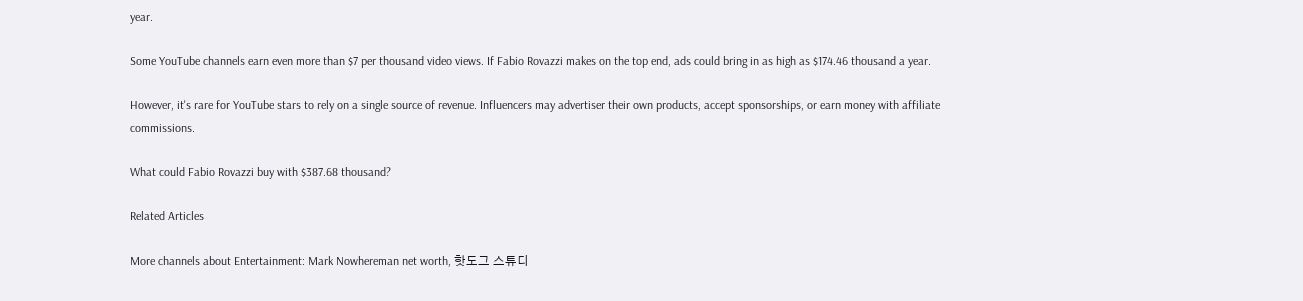year.

Some YouTube channels earn even more than $7 per thousand video views. If Fabio Rovazzi makes on the top end, ads could bring in as high as $174.46 thousand a year.

However, it's rare for YouTube stars to rely on a single source of revenue. Influencers may advertiser their own products, accept sponsorships, or earn money with affiliate commissions.

What could Fabio Rovazzi buy with $387.68 thousand?

Related Articles

More channels about Entertainment: Mark Nowhereman net worth, 핫도그 스튜디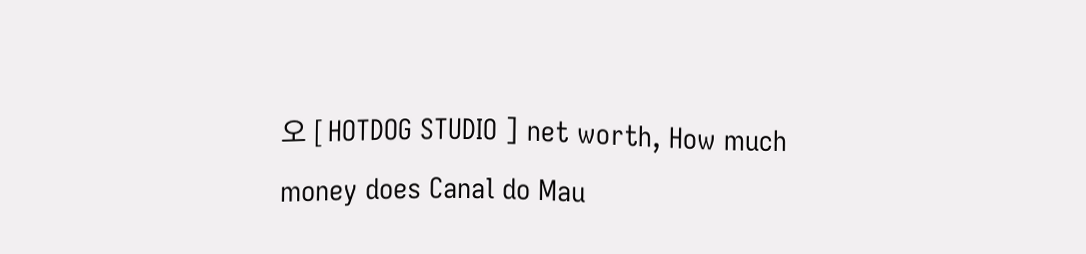오 [ HOTDOG STUDIO ] net worth, How much money does Canal do Mau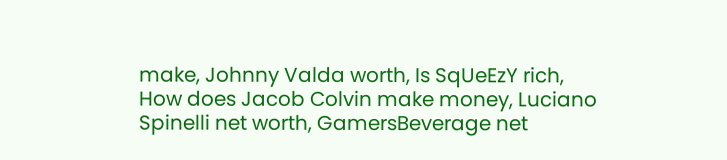make, Johnny Valda worth, Is SqUeEzY rich, How does Jacob Colvin make money, Luciano Spinelli net worth, GamersBeverage net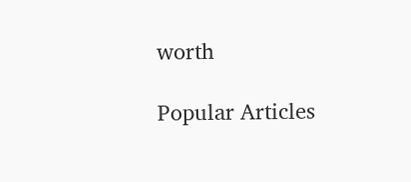worth

Popular Articles